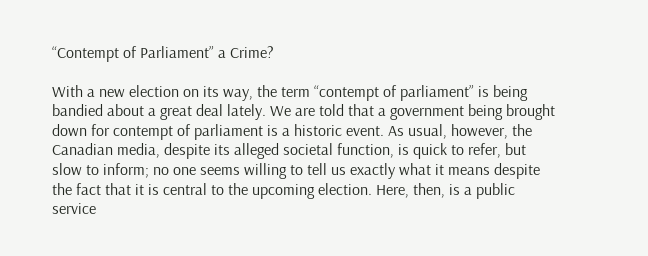“Contempt of Parliament” a Crime?

With a new election on its way, the term “contempt of parliament” is being bandied about a great deal lately. We are told that a government being brought down for contempt of parliament is a historic event. As usual, however, the Canadian media, despite its alleged societal function, is quick to refer, but slow to inform; no one seems willing to tell us exactly what it means despite the fact that it is central to the upcoming election. Here, then, is a public service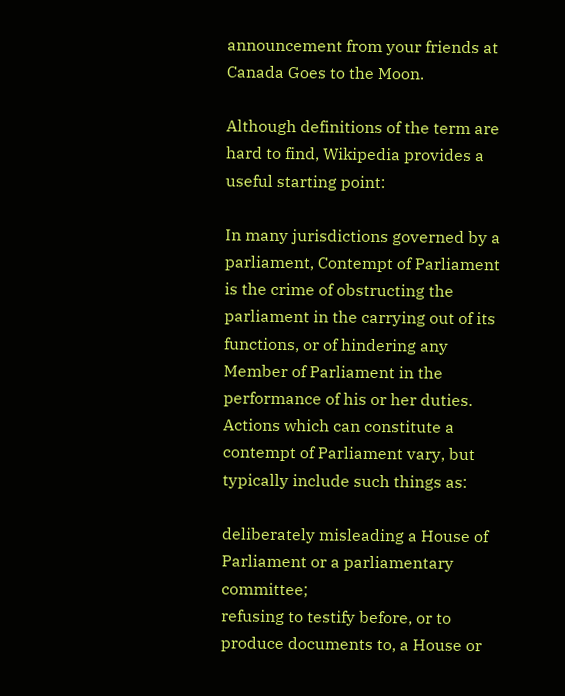announcement from your friends at Canada Goes to the Moon.

Although definitions of the term are hard to find, Wikipedia provides a useful starting point:

In many jurisdictions governed by a parliament, Contempt of Parliament is the crime of obstructing the parliament in the carrying out of its functions, or of hindering any Member of Parliament in the performance of his or her duties. Actions which can constitute a contempt of Parliament vary, but typically include such things as:

deliberately misleading a House of Parliament or a parliamentary committee;
refusing to testify before, or to produce documents to, a House or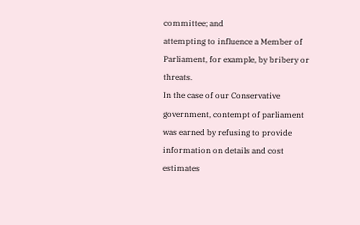committee; and
attempting to influence a Member of Parliament, for example, by bribery or threats.
In the case of our Conservative government, contempt of parliament was earned by refusing to provide information on details and cost estimates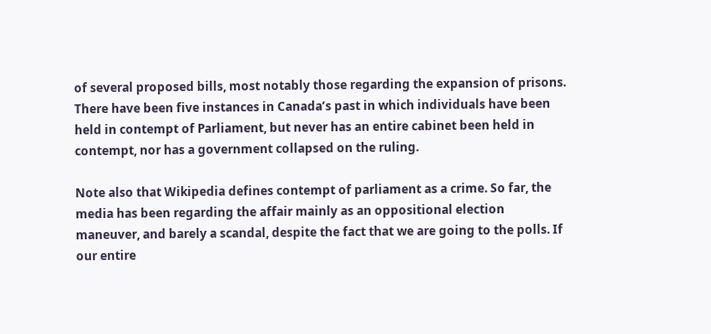of several proposed bills, most notably those regarding the expansion of prisons. There have been five instances in Canada’s past in which individuals have been held in contempt of Parliament, but never has an entire cabinet been held in contempt, nor has a government collapsed on the ruling.

Note also that Wikipedia defines contempt of parliament as a crime. So far, the media has been regarding the affair mainly as an oppositional election maneuver, and barely a scandal, despite the fact that we are going to the polls. If our entire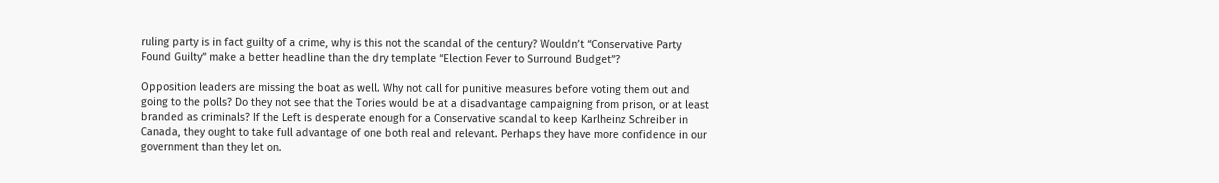ruling party is in fact guilty of a crime, why is this not the scandal of the century? Wouldn’t “Conservative Party Found Guilty” make a better headline than the dry template “Election Fever to Surround Budget”?

Opposition leaders are missing the boat as well. Why not call for punitive measures before voting them out and going to the polls? Do they not see that the Tories would be at a disadvantage campaigning from prison, or at least branded as criminals? If the Left is desperate enough for a Conservative scandal to keep Karlheinz Schreiber in Canada, they ought to take full advantage of one both real and relevant. Perhaps they have more confidence in our government than they let on.